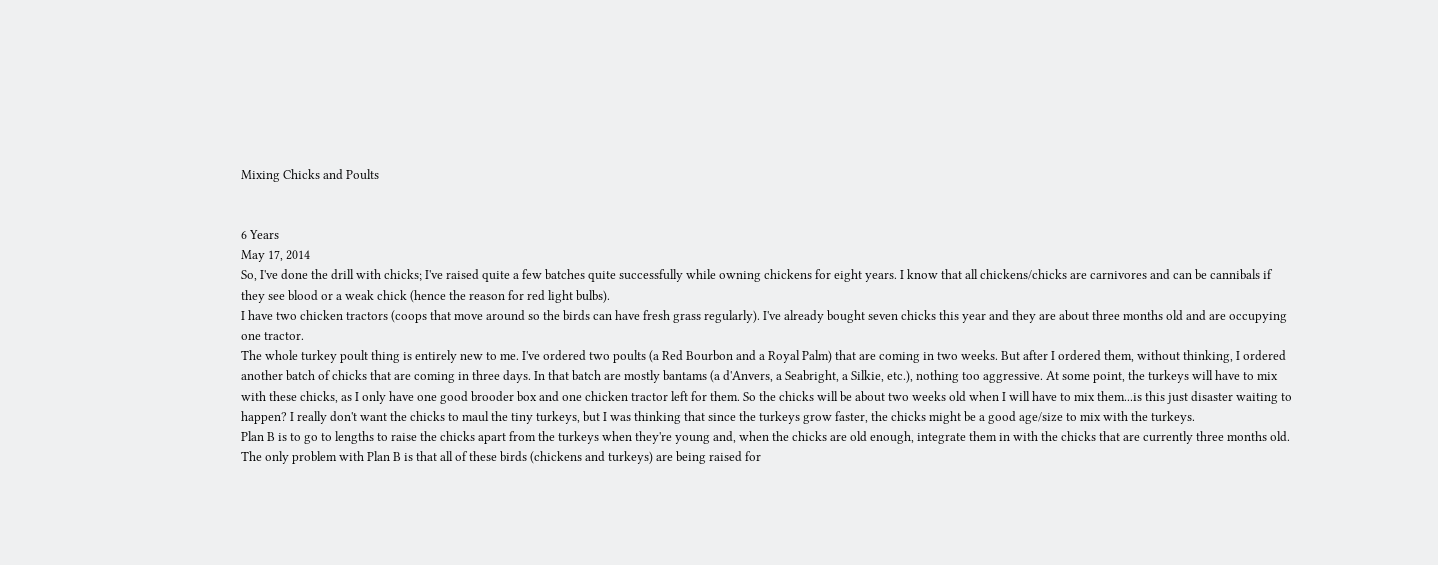Mixing Chicks and Poults


6 Years
May 17, 2014
So, I've done the drill with chicks; I've raised quite a few batches quite successfully while owning chickens for eight years. I know that all chickens/chicks are carnivores and can be cannibals if they see blood or a weak chick (hence the reason for red light bulbs).
I have two chicken tractors (coops that move around so the birds can have fresh grass regularly). I've already bought seven chicks this year and they are about three months old and are occupying one tractor.
The whole turkey poult thing is entirely new to me. I've ordered two poults (a Red Bourbon and a Royal Palm) that are coming in two weeks. But after I ordered them, without thinking, I ordered another batch of chicks that are coming in three days. In that batch are mostly bantams (a d'Anvers, a Seabright, a Silkie, etc.), nothing too aggressive. At some point, the turkeys will have to mix with these chicks, as I only have one good brooder box and one chicken tractor left for them. So the chicks will be about two weeks old when I will have to mix them...is this just disaster waiting to happen? I really don't want the chicks to maul the tiny turkeys, but I was thinking that since the turkeys grow faster, the chicks might be a good age/size to mix with the turkeys.
Plan B is to go to lengths to raise the chicks apart from the turkeys when they're young and, when the chicks are old enough, integrate them in with the chicks that are currently three months old. The only problem with Plan B is that all of these birds (chickens and turkeys) are being raised for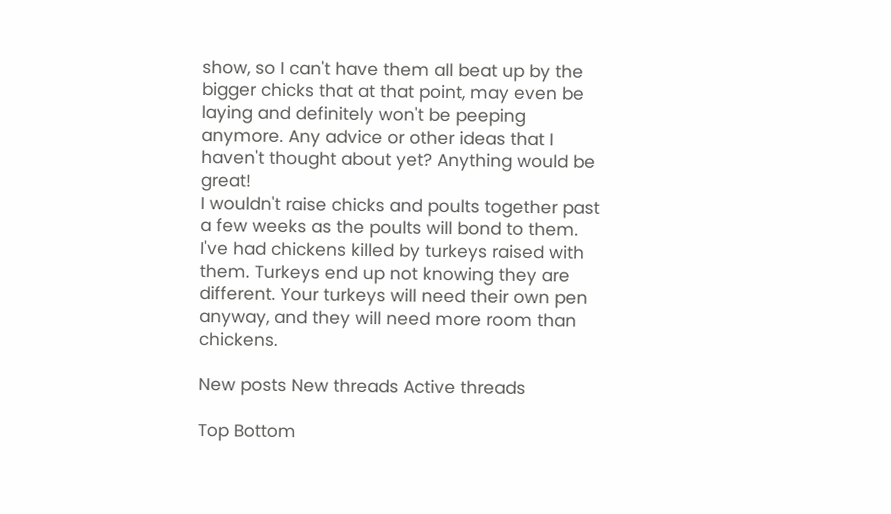show, so I can't have them all beat up by the bigger chicks that at that point, may even be laying and definitely won't be peeping anymore. Any advice or other ideas that I haven't thought about yet? Anything would be great!
I wouldn't raise chicks and poults together past a few weeks as the poults will bond to them. I've had chickens killed by turkeys raised with them. Turkeys end up not knowing they are different. Your turkeys will need their own pen anyway, and they will need more room than chickens.

New posts New threads Active threads

Top Bottom